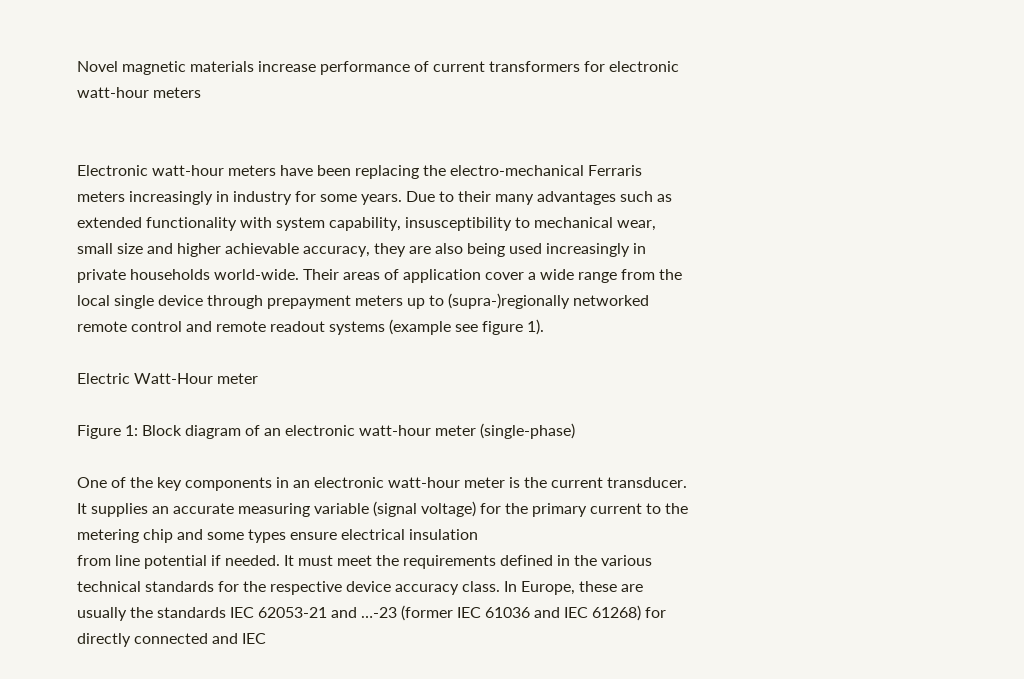Novel magnetic materials increase performance of current transformers for electronic watt-hour meters


Electronic watt-hour meters have been replacing the electro-mechanical Ferraris
meters increasingly in industry for some years. Due to their many advantages such as extended functionality with system capability, insusceptibility to mechanical wear, small size and higher achievable accuracy, they are also being used increasingly in private households world-wide. Their areas of application cover a wide range from the local single device through prepayment meters up to (supra-)regionally networked remote control and remote readout systems (example see figure 1).

Electric Watt-Hour meter

Figure 1: Block diagram of an electronic watt-hour meter (single-phase)

One of the key components in an electronic watt-hour meter is the current transducer. It supplies an accurate measuring variable (signal voltage) for the primary current to the metering chip and some types ensure electrical insulation
from line potential if needed. It must meet the requirements defined in the various technical standards for the respective device accuracy class. In Europe, these are usually the standards IEC 62053-21 and …-23 (former IEC 61036 and IEC 61268) for directly connected and IEC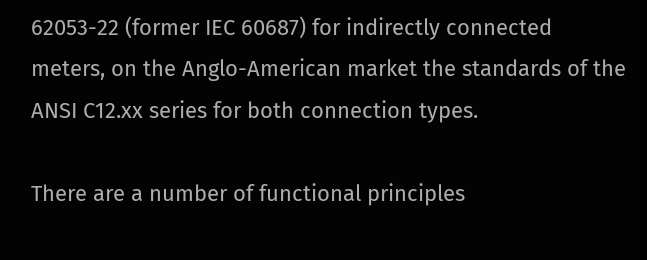62053-22 (former IEC 60687) for indirectly connected meters, on the Anglo-American market the standards of the ANSI C12.xx series for both connection types.

There are a number of functional principles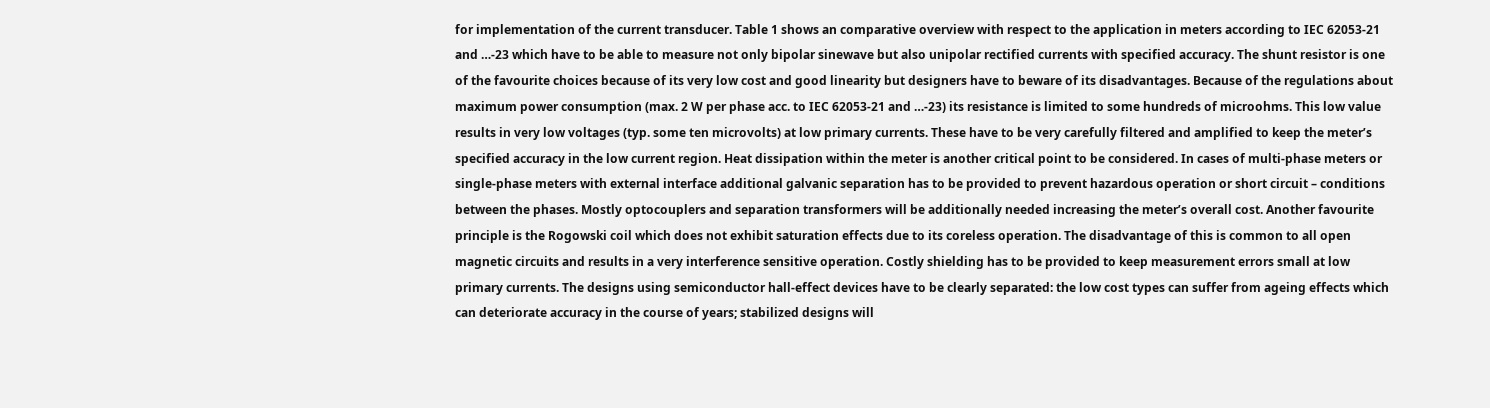for implementation of the current transducer. Table 1 shows an comparative overview with respect to the application in meters according to IEC 62053-21 and …-23 which have to be able to measure not only bipolar sinewave but also unipolar rectified currents with specified accuracy. The shunt resistor is one of the favourite choices because of its very low cost and good linearity but designers have to beware of its disadvantages. Because of the regulations about maximum power consumption (max. 2 W per phase acc. to IEC 62053-21 and …-23) its resistance is limited to some hundreds of microohms. This low value results in very low voltages (typ. some ten microvolts) at low primary currents. These have to be very carefully filtered and amplified to keep the meter’s specified accuracy in the low current region. Heat dissipation within the meter is another critical point to be considered. In cases of multi-phase meters or single-phase meters with external interface additional galvanic separation has to be provided to prevent hazardous operation or short circuit – conditions between the phases. Mostly optocouplers and separation transformers will be additionally needed increasing the meter’s overall cost. Another favourite principle is the Rogowski coil which does not exhibit saturation effects due to its coreless operation. The disadvantage of this is common to all open magnetic circuits and results in a very interference sensitive operation. Costly shielding has to be provided to keep measurement errors small at low primary currents. The designs using semiconductor hall-effect devices have to be clearly separated: the low cost types can suffer from ageing effects which can deteriorate accuracy in the course of years; stabilized designs will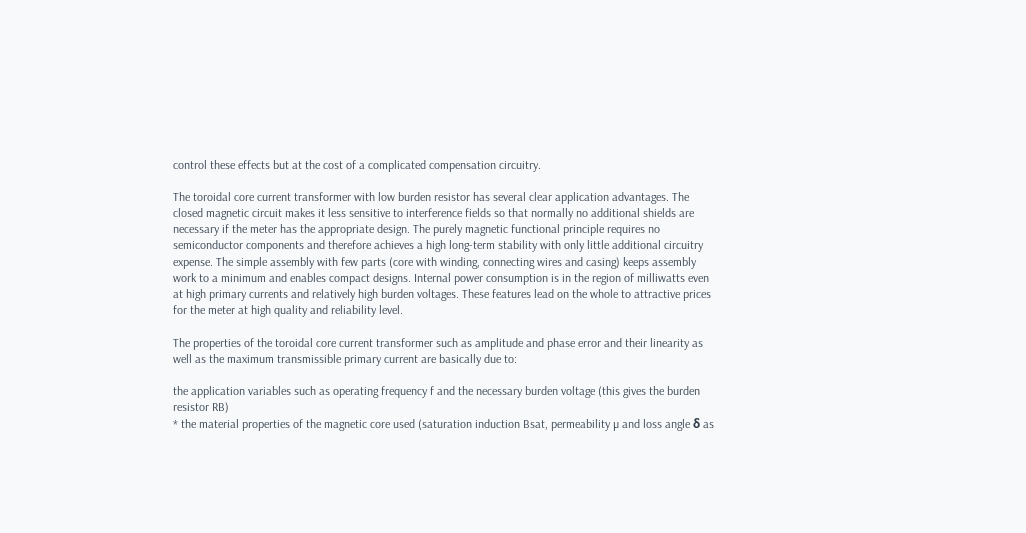control these effects but at the cost of a complicated compensation circuitry.

The toroidal core current transformer with low burden resistor has several clear application advantages. The closed magnetic circuit makes it less sensitive to interference fields so that normally no additional shields are necessary if the meter has the appropriate design. The purely magnetic functional principle requires no semiconductor components and therefore achieves a high long-term stability with only little additional circuitry expense. The simple assembly with few parts (core with winding, connecting wires and casing) keeps assembly work to a minimum and enables compact designs. Internal power consumption is in the region of milliwatts even at high primary currents and relatively high burden voltages. These features lead on the whole to attractive prices for the meter at high quality and reliability level.

The properties of the toroidal core current transformer such as amplitude and phase error and their linearity as well as the maximum transmissible primary current are basically due to:

the application variables such as operating frequency f and the necessary burden voltage (this gives the burden resistor RB)
* the material properties of the magnetic core used (saturation induction Bsat, permeability µ and loss angle δ as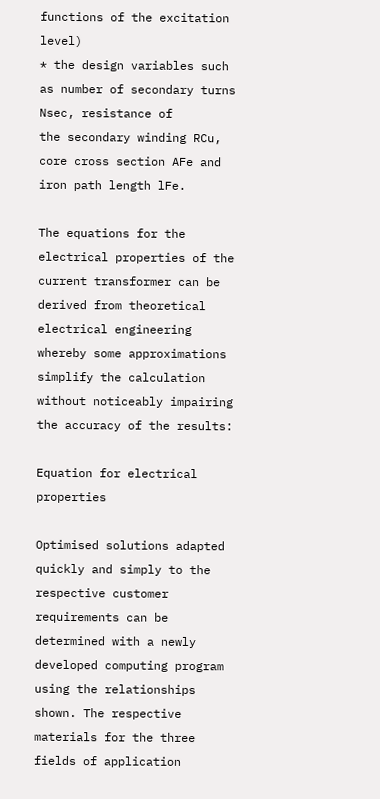functions of the excitation level)
* the design variables such as number of secondary turns Nsec, resistance of
the secondary winding RCu, core cross section AFe and iron path length lFe.

The equations for the electrical properties of the current transformer can be derived from theoretical electrical engineering whereby some approximations simplify the calculation without noticeably impairing the accuracy of the results:

Equation for electrical properties

Optimised solutions adapted quickly and simply to the respective customer requirements can be determined with a newly developed computing program using the relationships shown. The respective materials for the three fields of application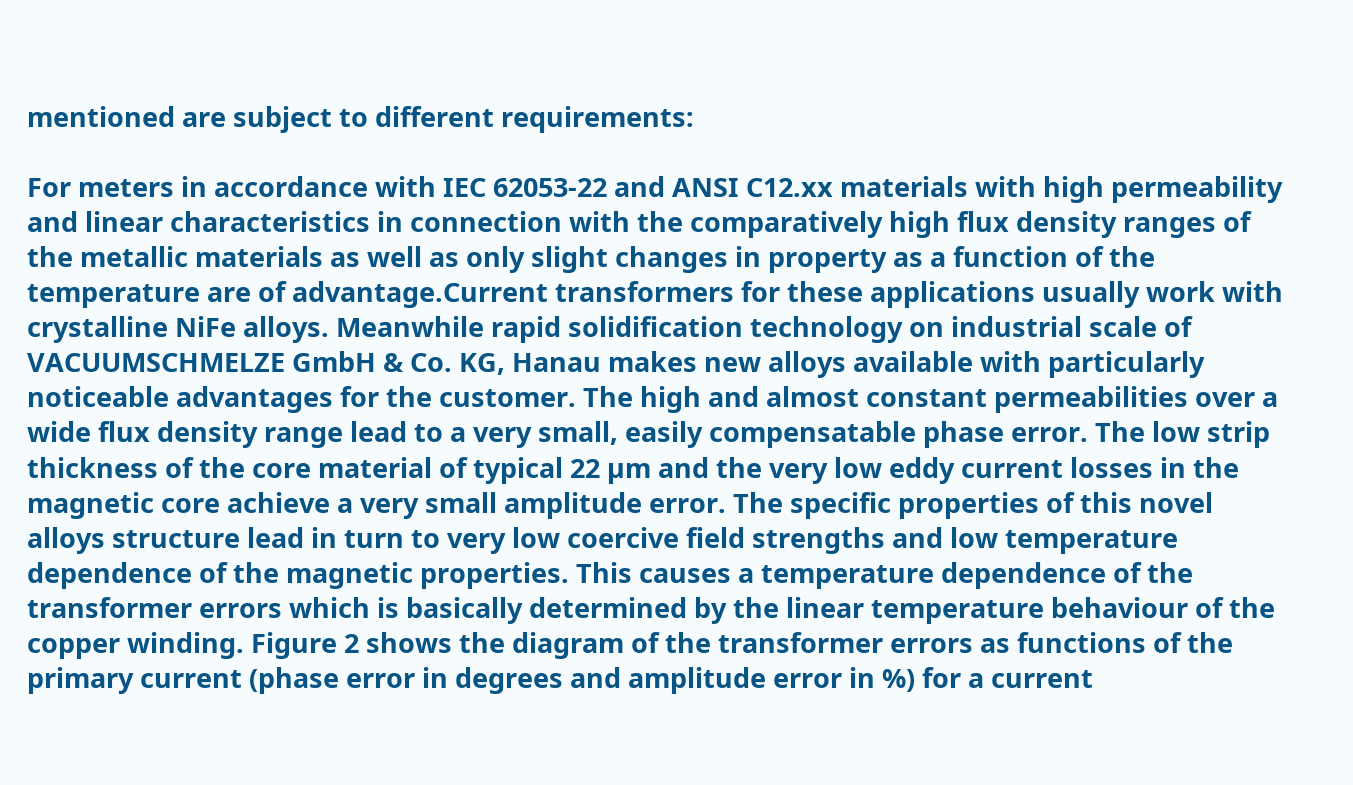mentioned are subject to different requirements:

For meters in accordance with IEC 62053-22 and ANSI C12.xx materials with high permeability and linear characteristics in connection with the comparatively high flux density ranges of the metallic materials as well as only slight changes in property as a function of the temperature are of advantage.Current transformers for these applications usually work with crystalline NiFe alloys. Meanwhile rapid solidification technology on industrial scale of VACUUMSCHMELZE GmbH & Co. KG, Hanau makes new alloys available with particularly noticeable advantages for the customer. The high and almost constant permeabilities over a wide flux density range lead to a very small, easily compensatable phase error. The low strip thickness of the core material of typical 22 µm and the very low eddy current losses in the magnetic core achieve a very small amplitude error. The specific properties of this novel alloys structure lead in turn to very low coercive field strengths and low temperature dependence of the magnetic properties. This causes a temperature dependence of the transformer errors which is basically determined by the linear temperature behaviour of the copper winding. Figure 2 shows the diagram of the transformer errors as functions of the primary current (phase error in degrees and amplitude error in %) for a current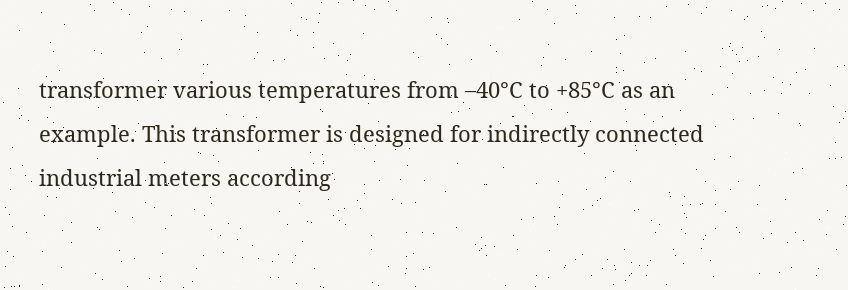transformer various temperatures from –40°C to +85°C as an example. This transformer is designed for indirectly connected industrial meters according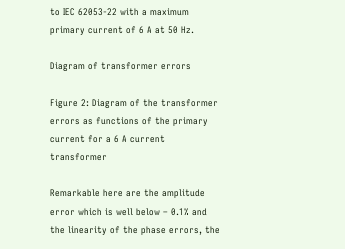to IEC 62053-22 with a maximum primary current of 6 A at 50 Hz.

Diagram of transformer errors

Figure 2: Diagram of the transformer errors as functions of the primary current for a 6 A current transformer

Remarkable here are the amplitude error which is well below – 0.1% and the linearity of the phase errors, the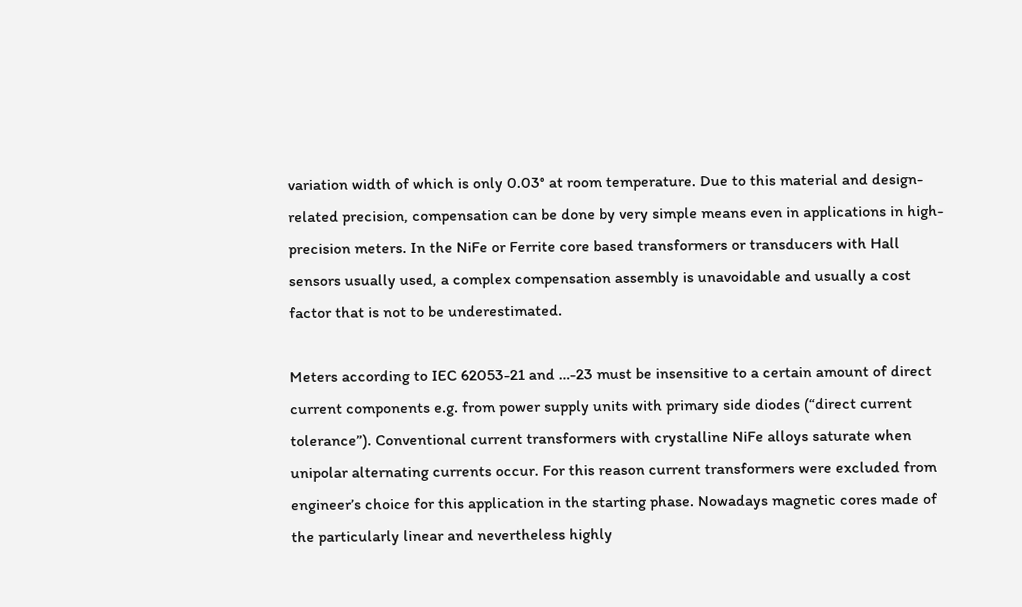variation width of which is only 0.03° at room temperature. Due to this material and design-related precision, compensation can be done by very simple means even in applications in high-precision meters. In the NiFe or Ferrite core based transformers or transducers with Hall sensors usually used, a complex compensation assembly is unavoidable and usually a cost factor that is not to be underestimated.

Meters according to IEC 62053-21 and …-23 must be insensitive to a certain amount of direct current components e.g. from power supply units with primary side diodes (“direct current tolerance”). Conventional current transformers with crystalline NiFe alloys saturate when unipolar alternating currents occur. For this reason current transformers were excluded from engineer’s choice for this application in the starting phase. Nowadays magnetic cores made of the particularly linear and nevertheless highly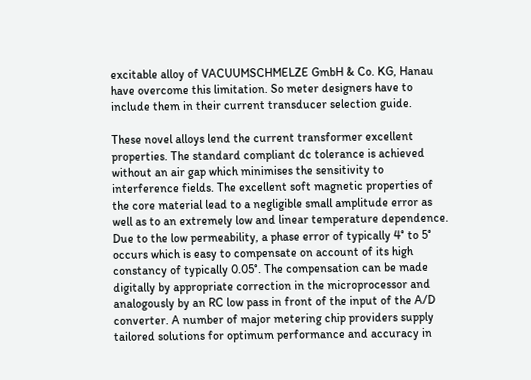excitable alloy of VACUUMSCHMELZE GmbH & Co. KG, Hanau have overcome this limitation. So meter designers have to include them in their current transducer selection guide.

These novel alloys lend the current transformer excellent properties. The standard compliant dc tolerance is achieved without an air gap which minimises the sensitivity to interference fields. The excellent soft magnetic properties of the core material lead to a negligible small amplitude error as well as to an extremely low and linear temperature dependence. Due to the low permeability, a phase error of typically 4° to 5° occurs which is easy to compensate on account of its high constancy of typically 0.05°. The compensation can be made digitally by appropriate correction in the microprocessor and analogously by an RC low pass in front of the input of the A/D converter. A number of major metering chip providers supply tailored solutions for optimum performance and accuracy in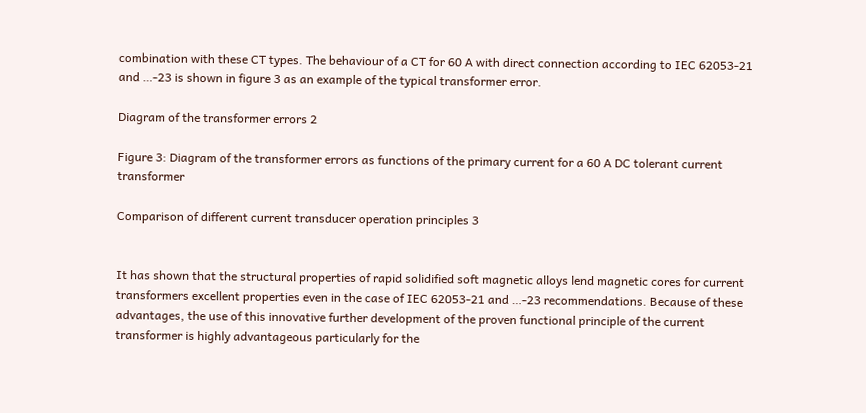combination with these CT types. The behaviour of a CT for 60 A with direct connection according to IEC 62053-21 and …-23 is shown in figure 3 as an example of the typical transformer error.

Diagram of the transformer errors 2

Figure 3: Diagram of the transformer errors as functions of the primary current for a 60 A DC tolerant current transformer

Comparison of different current transducer operation principles 3


It has shown that the structural properties of rapid solidified soft magnetic alloys lend magnetic cores for current transformers excellent properties even in the case of IEC 62053-21 and …-23 recommendations. Because of these advantages, the use of this innovative further development of the proven functional principle of the current transformer is highly advantageous particularly for the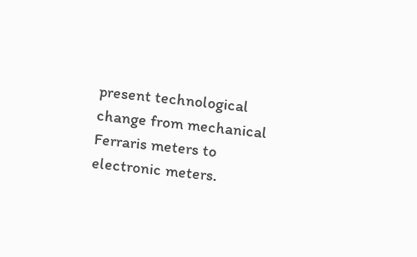present technological change from mechanical Ferraris meters to electronic meters.